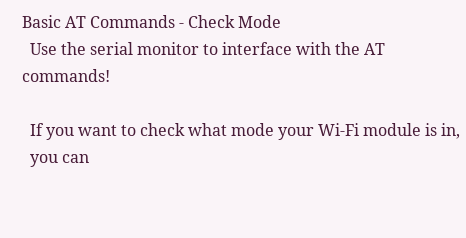Basic AT Commands - Check Mode
  Use the serial monitor to interface with the AT commands!

  If you want to check what mode your Wi-Fi module is in,
  you can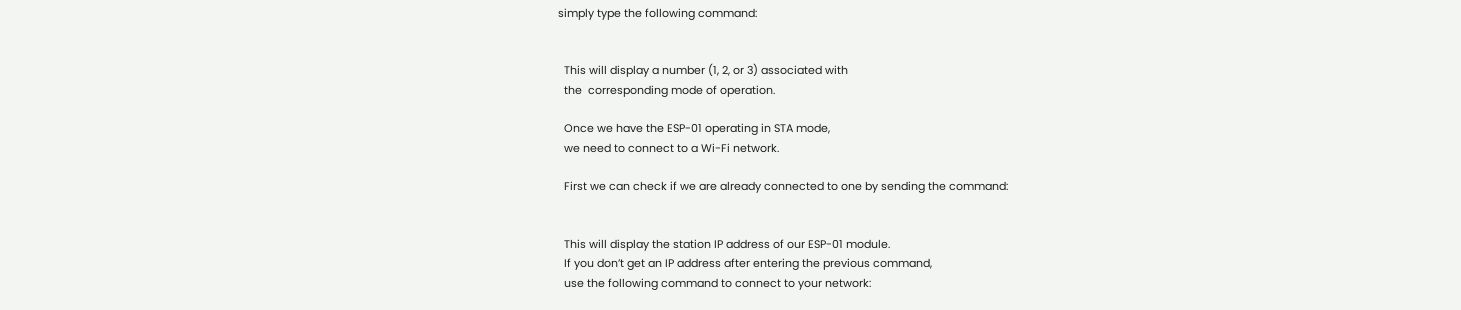simply type the following command:


  This will display a number (1, 2, or 3) associated with
  the  corresponding mode of operation.

  Once we have the ESP-01 operating in STA mode,
  we need to connect to a Wi-Fi network.

  First we can check if we are already connected to one by sending the command:


  This will display the station IP address of our ESP-01 module.
  If you don’t get an IP address after entering the previous command,
  use the following command to connect to your network: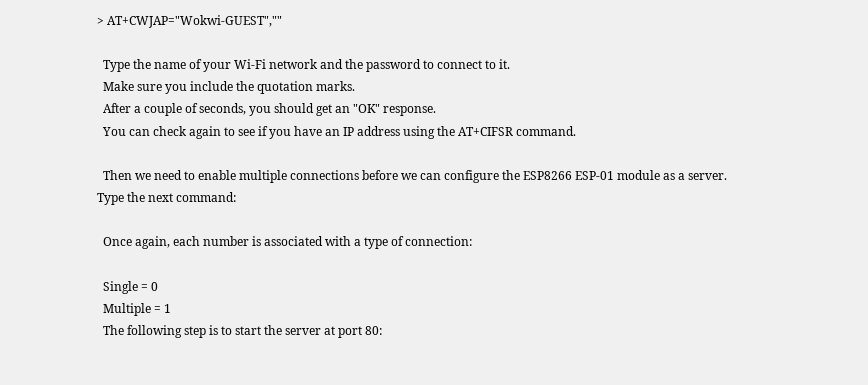> AT+CWJAP="Wokwi-GUEST",""

  Type the name of your Wi-Fi network and the password to connect to it.
  Make sure you include the quotation marks.
  After a couple of seconds, you should get an "OK" response.
  You can check again to see if you have an IP address using the AT+CIFSR command.

  Then we need to enable multiple connections before we can configure the ESP8266 ESP-01 module as a server. Type the next command:

  Once again, each number is associated with a type of connection:

  Single = 0
  Multiple = 1
  The following step is to start the server at port 80: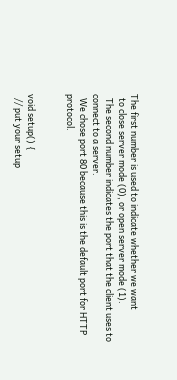The first number is used to indicate whether we want
  to close server mode (0), or open server mode (1).
  The second number indicates the port that the client uses to connect to a server.
  We chose port 80 because this is the default port for HTTP protocol.


void setup() {
  // put your setup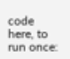code here, to run once: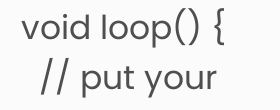void loop() {
  // put your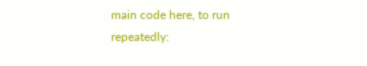main code here, to run repeatedly: